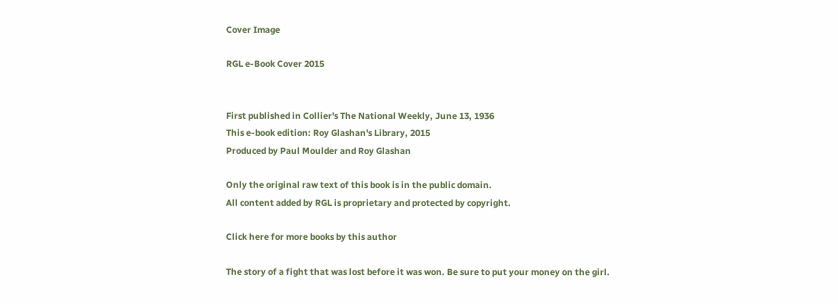Cover Image

RGL e-Book Cover 2015


First published in Collier's The National Weekly, June 13, 1936
This e-book edition: Roy Glashan's Library, 2015
Produced by Paul Moulder and Roy Glashan

Only the original raw text of this book is in the public domain.
All content added by RGL is proprietary and protected by copyright.

Click here for more books by this author

The story of a fight that was lost before it was won. Be sure to put your money on the girl.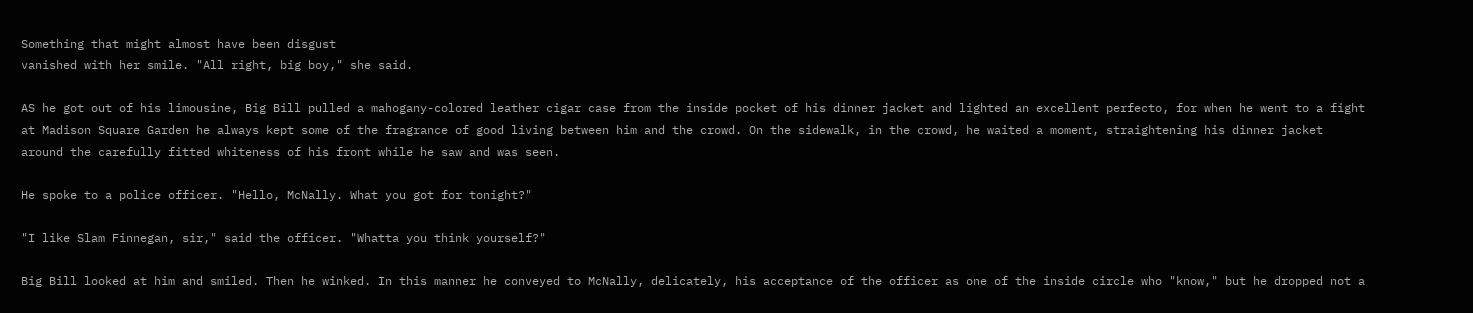Something that might almost have been disgust
vanished with her smile. "All right, big boy," she said.

AS he got out of his limousine, Big Bill pulled a mahogany-colored leather cigar case from the inside pocket of his dinner jacket and lighted an excellent perfecto, for when he went to a fight at Madison Square Garden he always kept some of the fragrance of good living between him and the crowd. On the sidewalk, in the crowd, he waited a moment, straightening his dinner jacket around the carefully fitted whiteness of his front while he saw and was seen.

He spoke to a police officer. "Hello, McNally. What you got for tonight?"

"I like Slam Finnegan, sir," said the officer. "Whatta you think yourself?"

Big Bill looked at him and smiled. Then he winked. In this manner he conveyed to McNally, delicately, his acceptance of the officer as one of the inside circle who "know," but he dropped not a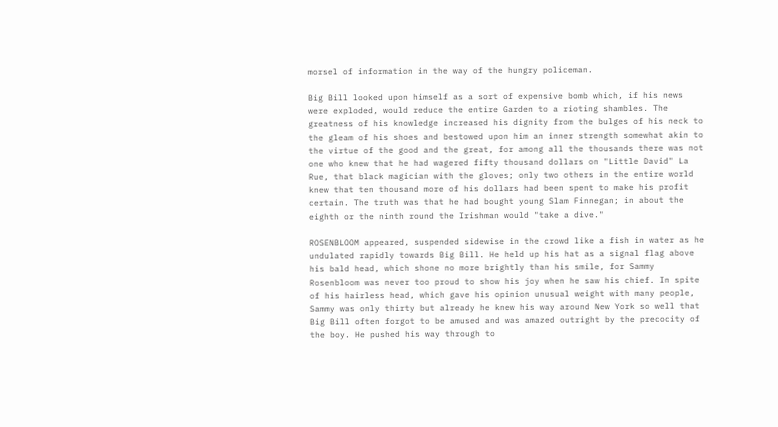morsel of information in the way of the hungry policeman.

Big Bill looked upon himself as a sort of expensive bomb which, if his news were exploded, would reduce the entire Garden to a rioting shambles. The greatness of his knowledge increased his dignity from the bulges of his neck to the gleam of his shoes and bestowed upon him an inner strength somewhat akin to the virtue of the good and the great, for among all the thousands there was not one who knew that he had wagered fifty thousand dollars on "Little David" La Rue, that black magician with the gloves; only two others in the entire world knew that ten thousand more of his dollars had been spent to make his profit certain. The truth was that he had bought young Slam Finnegan; in about the eighth or the ninth round the Irishman would "take a dive."

ROSENBLOOM appeared, suspended sidewise in the crowd like a fish in water as he undulated rapidly towards Big Bill. He held up his hat as a signal flag above his bald head, which shone no more brightly than his smile, for Sammy Rosenbloom was never too proud to show his joy when he saw his chief. In spite of his hairless head, which gave his opinion unusual weight with many people, Sammy was only thirty but already he knew his way around New York so well that Big Bill often forgot to be amused and was amazed outright by the precocity of the boy. He pushed his way through to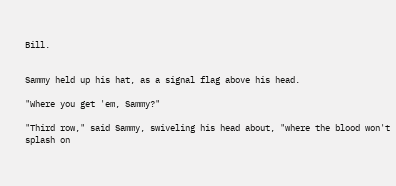Bill.


Sammy held up his hat, as a signal flag above his head.

"Where you get 'em, Sammy?"

"Third row," said Sammy, swiveling his head about, "where the blood won't splash on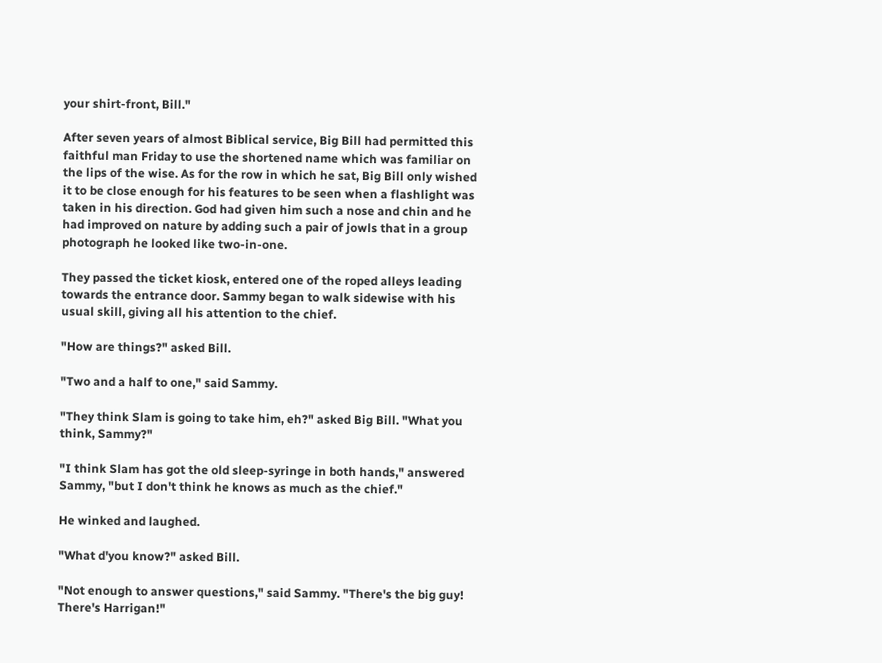your shirt-front, Bill."

After seven years of almost Biblical service, Big Bill had permitted this faithful man Friday to use the shortened name which was familiar on the lips of the wise. As for the row in which he sat, Big Bill only wished it to be close enough for his features to be seen when a flashlight was taken in his direction. God had given him such a nose and chin and he had improved on nature by adding such a pair of jowls that in a group photograph he looked like two-in-one.

They passed the ticket kiosk, entered one of the roped alleys leading towards the entrance door. Sammy began to walk sidewise with his usual skill, giving all his attention to the chief.

"How are things?" asked Bill.

"Two and a half to one," said Sammy.

"They think Slam is going to take him, eh?" asked Big Bill. "What you think, Sammy?"

"I think Slam has got the old sleep-syringe in both hands," answered Sammy, "but I don't think he knows as much as the chief."

He winked and laughed.

"What d'you know?" asked Bill.

"Not enough to answer questions," said Sammy. "There's the big guy! There's Harrigan!"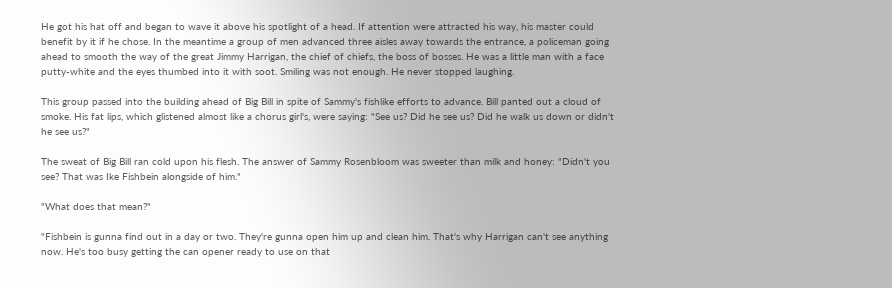He got his hat off and began to wave it above his spotlight of a head. If attention were attracted his way, his master could benefit by it if he chose. In the meantime a group of men advanced three aisles away towards the entrance, a policeman going ahead to smooth the way of the great Jimmy Harrigan, the chief of chiefs, the boss of bosses. He was a little man with a face putty-white and the eyes thumbed into it with soot. Smiling was not enough. He never stopped laughing.

This group passed into the building ahead of Big Bill in spite of Sammy's fishlike efforts to advance. Bill panted out a cloud of smoke. His fat lips, which glistened almost like a chorus girl's, were saying: "See us? Did he see us? Did he walk us down or didn't he see us?"

The sweat of Big Bill ran cold upon his flesh. The answer of Sammy Rosenbloom was sweeter than milk and honey: "Didn't you see? That was Ike Fishbein alongside of him."

"What does that mean?"

"Fishbein is gunna find out in a day or two. They're gunna open him up and clean him. That's why Harrigan can't see anything now. He's too busy getting the can opener ready to use on that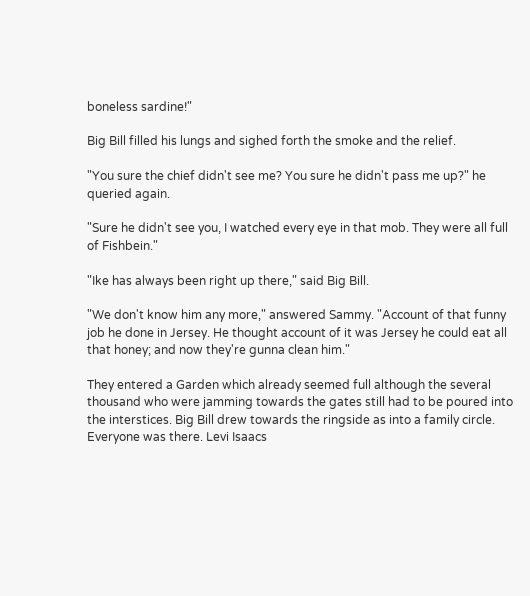boneless sardine!"

Big Bill filled his lungs and sighed forth the smoke and the relief.

"You sure the chief didn't see me? You sure he didn't pass me up?" he queried again.

"Sure he didn't see you, I watched every eye in that mob. They were all full of Fishbein."

"Ike has always been right up there," said Big Bill.

"We don't know him any more," answered Sammy. "Account of that funny job he done in Jersey. He thought account of it was Jersey he could eat all that honey; and now they're gunna clean him."

They entered a Garden which already seemed full although the several thousand who were jamming towards the gates still had to be poured into the interstices. Big Bill drew towards the ringside as into a family circle. Everyone was there. Levi Isaacs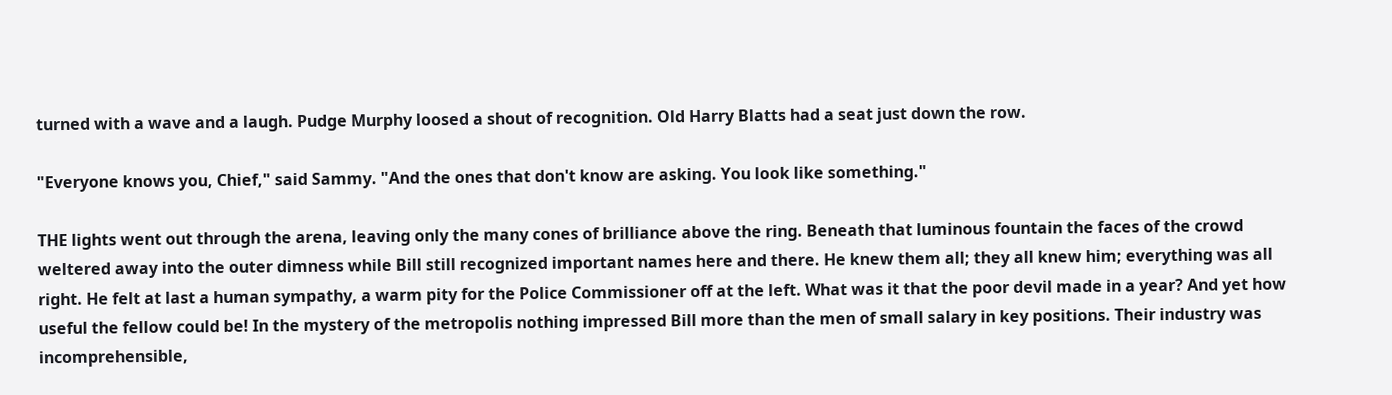turned with a wave and a laugh. Pudge Murphy loosed a shout of recognition. Old Harry Blatts had a seat just down the row.

"Everyone knows you, Chief," said Sammy. "And the ones that don't know are asking. You look like something."

THE lights went out through the arena, leaving only the many cones of brilliance above the ring. Beneath that luminous fountain the faces of the crowd weltered away into the outer dimness while Bill still recognized important names here and there. He knew them all; they all knew him; everything was all right. He felt at last a human sympathy, a warm pity for the Police Commissioner off at the left. What was it that the poor devil made in a year? And yet how useful the fellow could be! In the mystery of the metropolis nothing impressed Bill more than the men of small salary in key positions. Their industry was incomprehensible,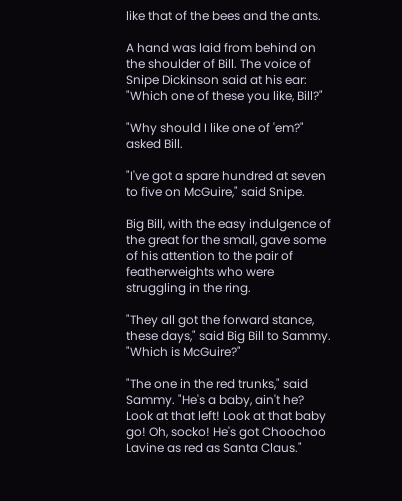like that of the bees and the ants.

A hand was laid from behind on the shoulder of Bill. The voice of Snipe Dickinson said at his ear: "Which one of these you like, Bill?"

"Why should I like one of 'em?" asked Bill.

"I've got a spare hundred at seven to five on McGuire," said Snipe.

Big Bill, with the easy indulgence of the great for the small, gave some of his attention to the pair of featherweights who were struggling in the ring.

"They all got the forward stance, these days," said Big Bill to Sammy. "Which is McGuire?"

"The one in the red trunks," said Sammy. "He's a baby, ain't he? Look at that left! Look at that baby go! Oh, socko! He's got Choochoo Lavine as red as Santa Claus."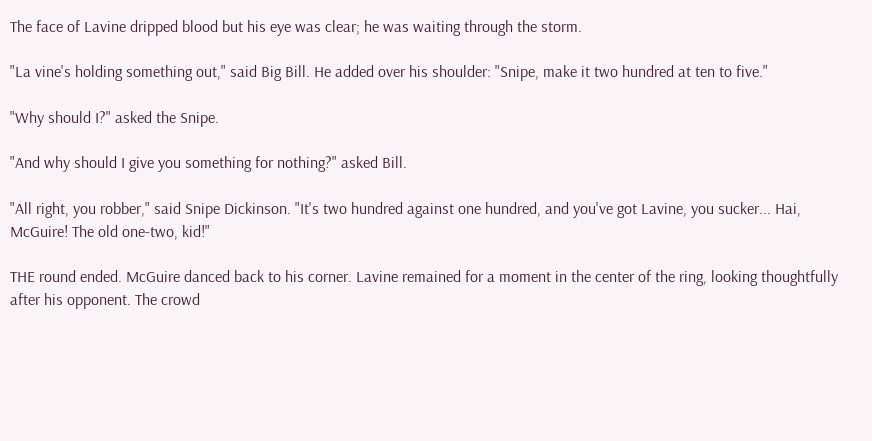The face of Lavine dripped blood but his eye was clear; he was waiting through the storm.

"La vine's holding something out," said Big Bill. He added over his shoulder: "Snipe, make it two hundred at ten to five."

"Why should I?" asked the Snipe.

"And why should I give you something for nothing?" asked Bill.

"All right, you robber," said Snipe Dickinson. "It's two hundred against one hundred, and you've got Lavine, you sucker... Hai, McGuire! The old one-two, kid!"

THE round ended. McGuire danced back to his corner. Lavine remained for a moment in the center of the ring, looking thoughtfully after his opponent. The crowd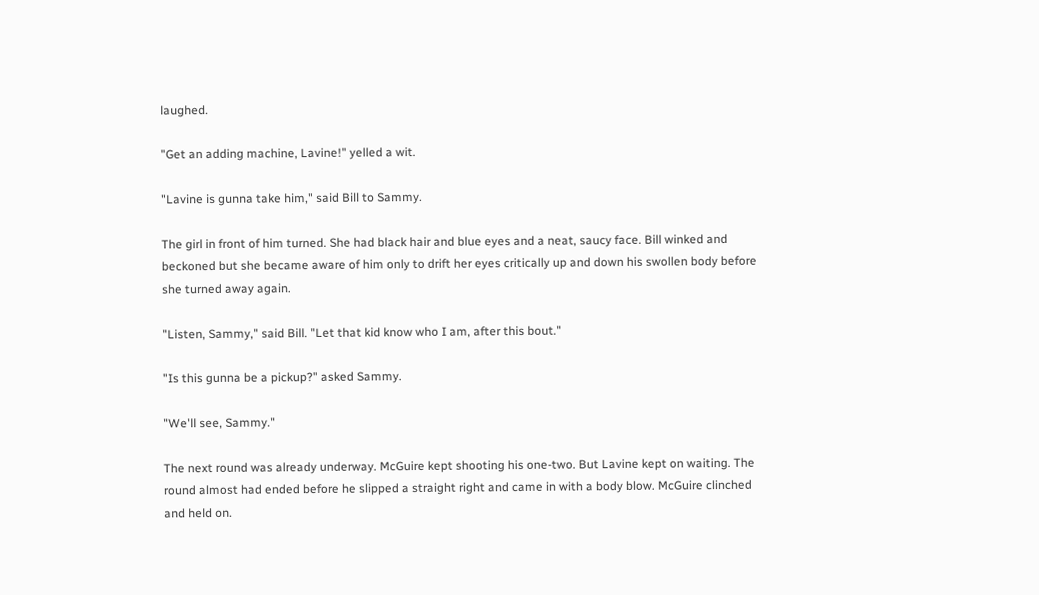laughed.

"Get an adding machine, Lavine!" yelled a wit.

"Lavine is gunna take him," said Bill to Sammy.

The girl in front of him turned. She had black hair and blue eyes and a neat, saucy face. Bill winked and beckoned but she became aware of him only to drift her eyes critically up and down his swollen body before she turned away again.

"Listen, Sammy," said Bill. "Let that kid know who I am, after this bout."

"Is this gunna be a pickup?" asked Sammy.

"We'll see, Sammy."

The next round was already underway. McGuire kept shooting his one-two. But Lavine kept on waiting. The round almost had ended before he slipped a straight right and came in with a body blow. McGuire clinched and held on.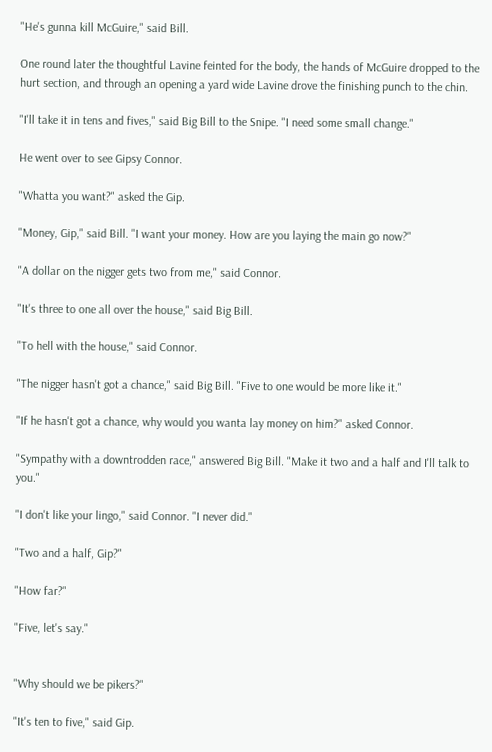"He's gunna kill McGuire," said Bill.

One round later the thoughtful Lavine feinted for the body, the hands of McGuire dropped to the hurt section, and through an opening a yard wide Lavine drove the finishing punch to the chin.

"I'll take it in tens and fives," said Big Bill to the Snipe. "I need some small change."

He went over to see Gipsy Connor.

"Whatta you want?" asked the Gip.

"Money, Gip," said Bill. "I want your money. How are you laying the main go now?"

"A dollar on the nigger gets two from me," said Connor.

"It's three to one all over the house," said Big Bill.

"To hell with the house," said Connor.

"The nigger hasn't got a chance," said Big Bill. "Five to one would be more like it."

"If he hasn't got a chance, why would you wanta lay money on him?" asked Connor.

"Sympathy with a downtrodden race," answered Big Bill. "Make it two and a half and I'll talk to you."

"I don't like your lingo," said Connor. "I never did."

"Two and a half, Gip?"

"How far?"

"Five, let's say."


"Why should we be pikers?"

"It's ten to five," said Gip.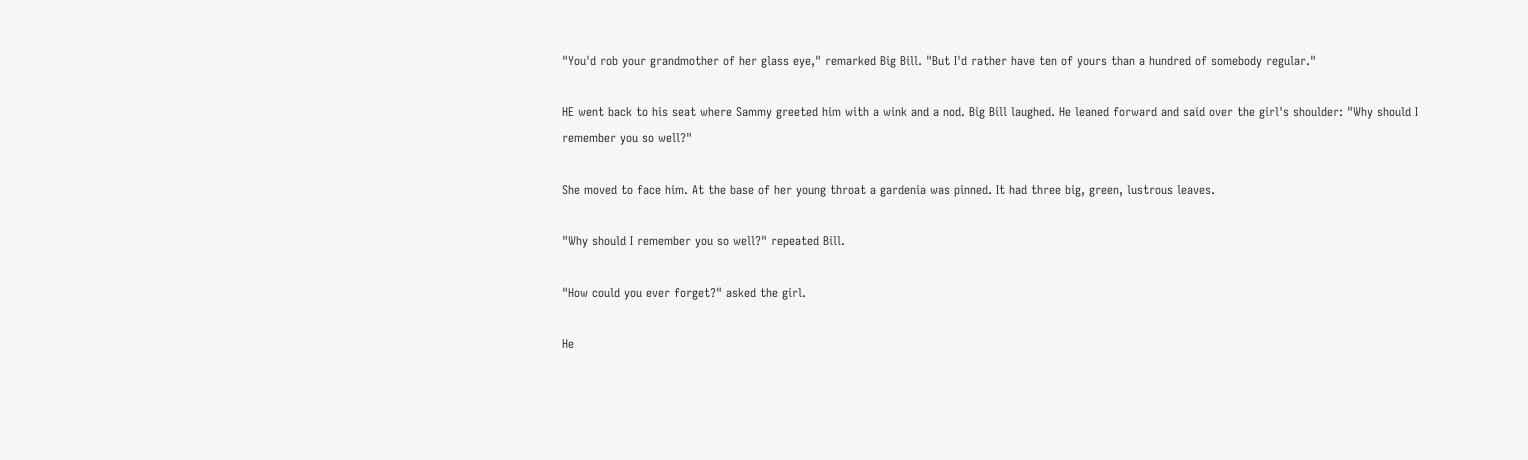"You'd rob your grandmother of her glass eye," remarked Big Bill. "But I'd rather have ten of yours than a hundred of somebody regular."

HE went back to his seat where Sammy greeted him with a wink and a nod. Big Bill laughed. He leaned forward and said over the girl's shoulder: "Why should I remember you so well?"

She moved to face him. At the base of her young throat a gardenia was pinned. It had three big, green, lustrous leaves.

"Why should I remember you so well?" repeated Bill.

"How could you ever forget?" asked the girl.

He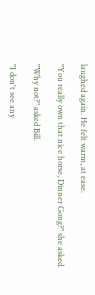laughed again. He felt warm, at ease.

"You really own that nice horse, Dinner Gong?" she asked.

"Why not?" asked Bill.

"I don't see any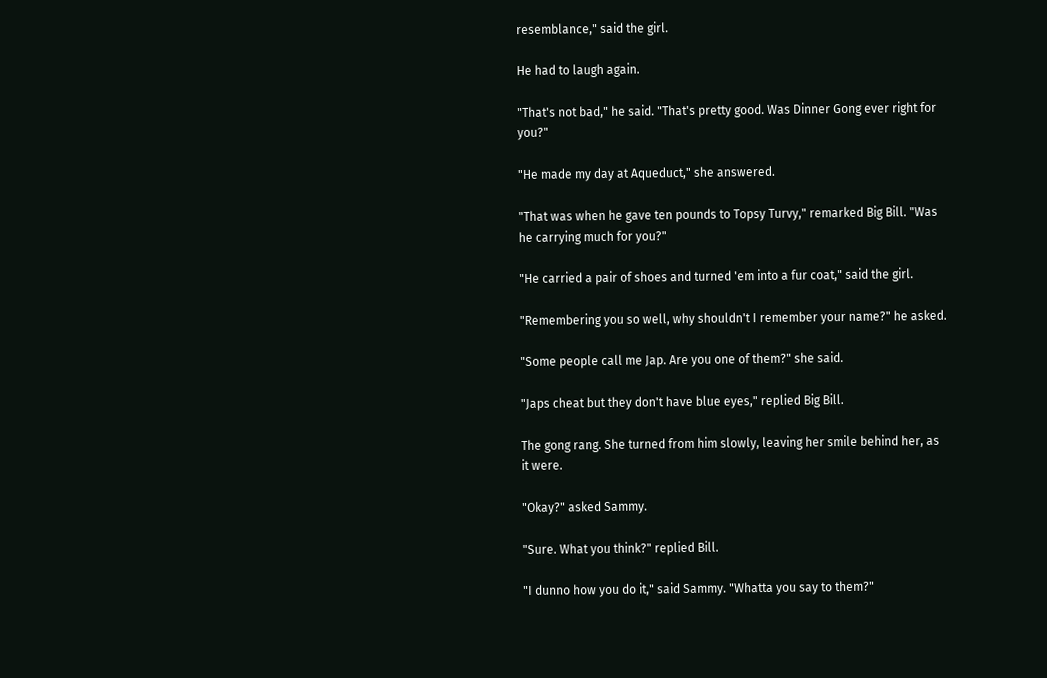resemblance," said the girl.

He had to laugh again.

"That's not bad," he said. "That's pretty good. Was Dinner Gong ever right for you?"

"He made my day at Aqueduct," she answered.

"That was when he gave ten pounds to Topsy Turvy," remarked Big Bill. "Was he carrying much for you?"

"He carried a pair of shoes and turned 'em into a fur coat," said the girl.

"Remembering you so well, why shouldn't I remember your name?" he asked.

"Some people call me Jap. Are you one of them?" she said.

"Japs cheat but they don't have blue eyes," replied Big Bill.

The gong rang. She turned from him slowly, leaving her smile behind her, as it were.

"Okay?" asked Sammy.

"Sure. What you think?" replied Bill.

"I dunno how you do it," said Sammy. "Whatta you say to them?"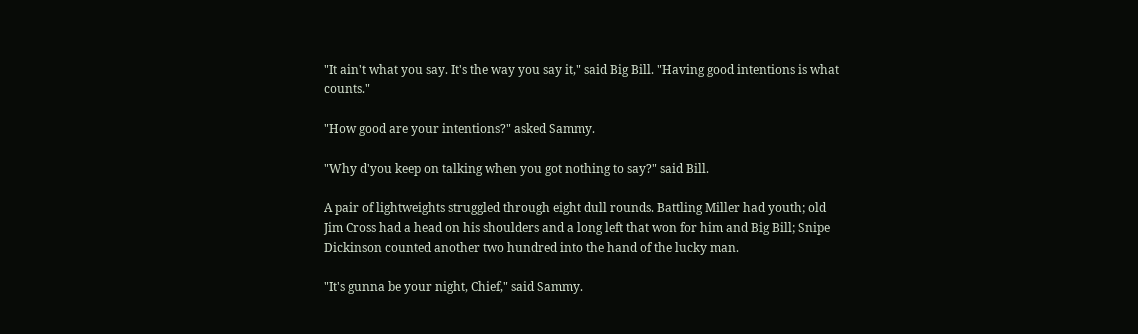"It ain't what you say. It's the way you say it," said Big Bill. "Having good intentions is what counts."

"How good are your intentions?" asked Sammy.

"Why d'you keep on talking when you got nothing to say?" said Bill.

A pair of lightweights struggled through eight dull rounds. Battling Miller had youth; old Jim Cross had a head on his shoulders and a long left that won for him and Big Bill; Snipe Dickinson counted another two hundred into the hand of the lucky man.

"It's gunna be your night, Chief," said Sammy.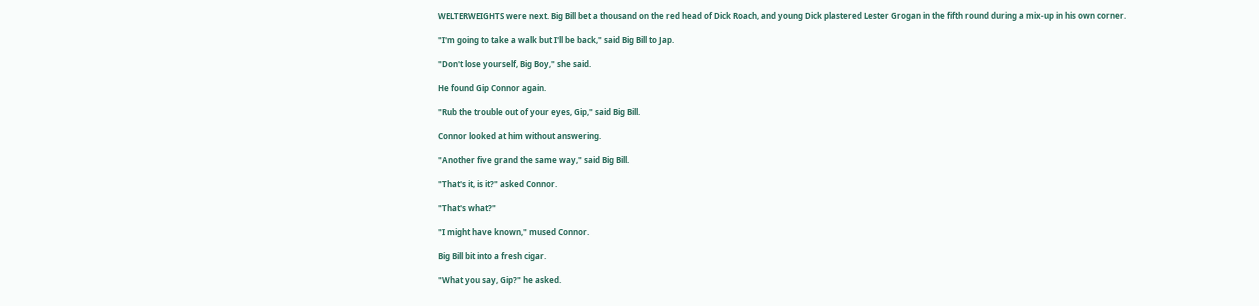WELTERWEIGHTS were next. Big Bill bet a thousand on the red head of Dick Roach, and young Dick plastered Lester Grogan in the fifth round during a mix-up in his own corner.

"I'm going to take a walk but I'll be back," said Big Bill to Jap.

"Don't lose yourself, Big Boy," she said.

He found Gip Connor again.

"Rub the trouble out of your eyes, Gip," said Big Bill.

Connor looked at him without answering.

"Another five grand the same way," said Big Bill.

"That's it, is it?" asked Connor.

"That's what?"

"I might have known," mused Connor.

Big Bill bit into a fresh cigar.

"What you say, Gip?" he asked.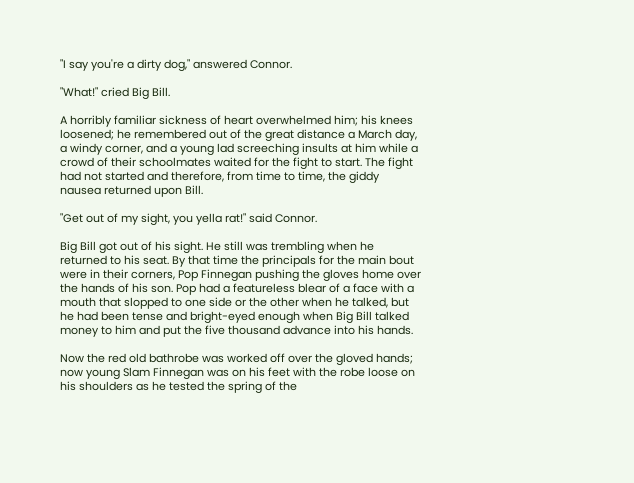"I say you're a dirty dog," answered Connor.

"What!" cried Big Bill.

A horribly familiar sickness of heart overwhelmed him; his knees loosened; he remembered out of the great distance a March day, a windy corner, and a young lad screeching insults at him while a crowd of their schoolmates waited for the fight to start. The fight had not started and therefore, from time to time, the giddy nausea returned upon Bill.

"Get out of my sight, you yella rat!" said Connor.

Big Bill got out of his sight. He still was trembling when he returned to his seat. By that time the principals for the main bout were in their corners, Pop Finnegan pushing the gloves home over the hands of his son. Pop had a featureless blear of a face with a mouth that slopped to one side or the other when he talked, but he had been tense and bright-eyed enough when Big Bill talked money to him and put the five thousand advance into his hands.

Now the red old bathrobe was worked off over the gloved hands; now young Slam Finnegan was on his feet with the robe loose on his shoulders as he tested the spring of the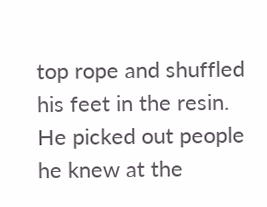top rope and shuffled his feet in the resin. He picked out people he knew at the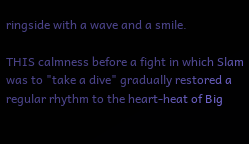ringside with a wave and a smile.

THIS calmness before a fight in which Slam was to "take a dive" gradually restored a regular rhythm to the heart-heat of Big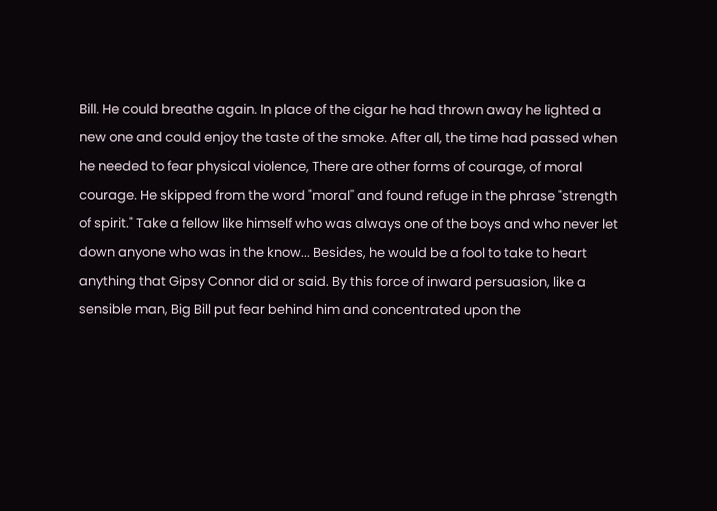Bill. He could breathe again. In place of the cigar he had thrown away he lighted a new one and could enjoy the taste of the smoke. After all, the time had passed when he needed to fear physical violence, There are other forms of courage, of moral courage. He skipped from the word "moral'' and found refuge in the phrase "strength of spirit." Take a fellow like himself who was always one of the boys and who never let down anyone who was in the know... Besides, he would be a fool to take to heart anything that Gipsy Connor did or said. By this force of inward persuasion, like a sensible man, Big Bill put fear behind him and concentrated upon the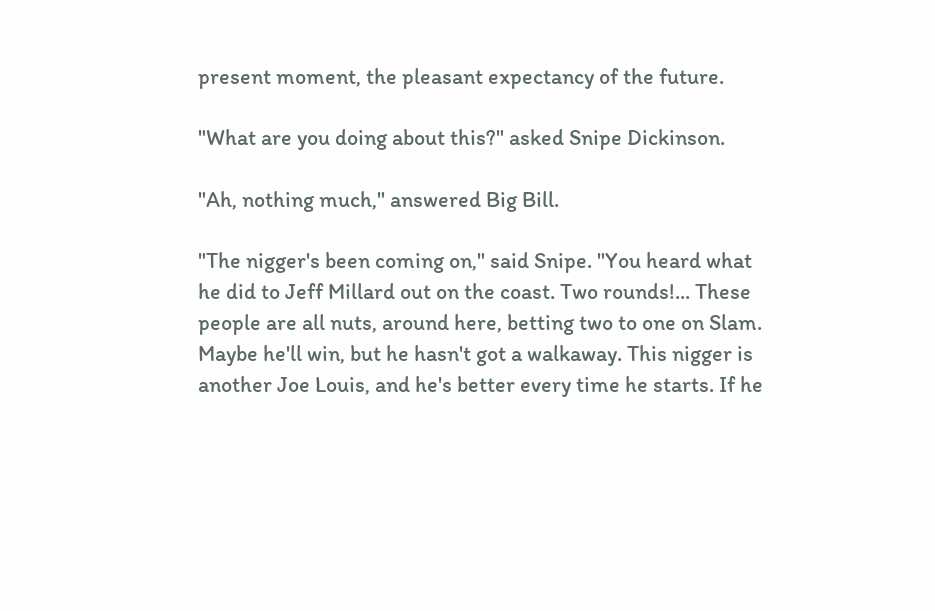present moment, the pleasant expectancy of the future.

"What are you doing about this?" asked Snipe Dickinson.

"Ah, nothing much," answered Big Bill.

"The nigger's been coming on," said Snipe. "You heard what he did to Jeff Millard out on the coast. Two rounds!... These people are all nuts, around here, betting two to one on Slam. Maybe he'll win, but he hasn't got a walkaway. This nigger is another Joe Louis, and he's better every time he starts. If he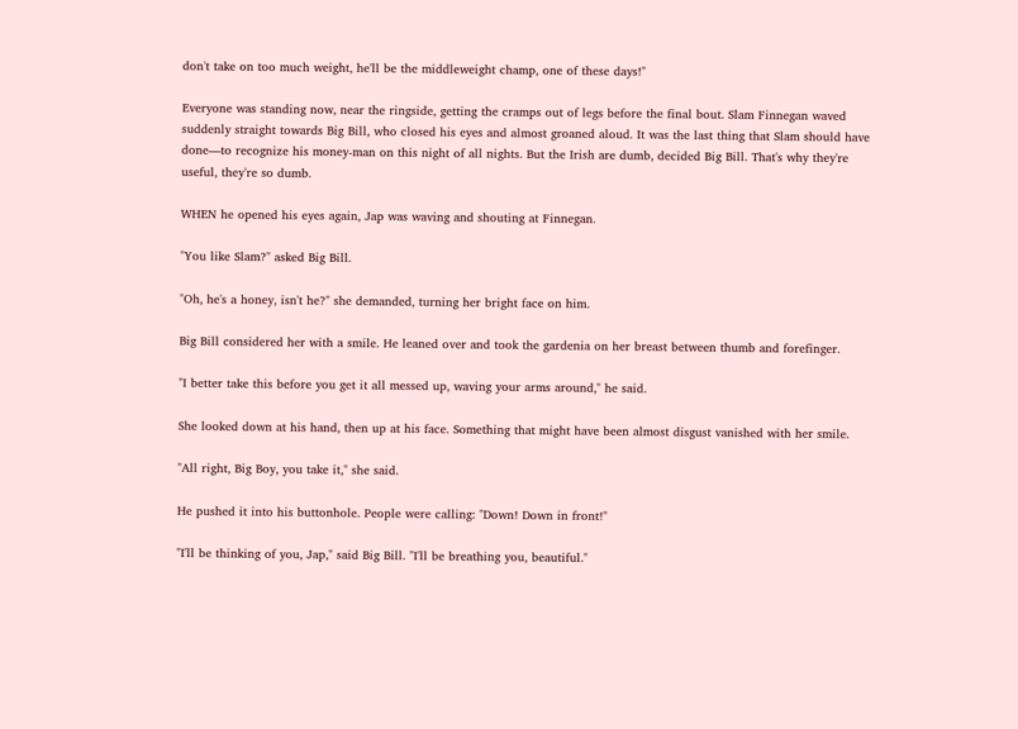don't take on too much weight, he'll be the middleweight champ, one of these days!"

Everyone was standing now, near the ringside, getting the cramps out of legs before the final bout. Slam Finnegan waved suddenly straight towards Big Bill, who closed his eyes and almost groaned aloud. It was the last thing that Slam should have done—to recognize his money-man on this night of all nights. But the Irish are dumb, decided Big Bill. That's why they're useful, they're so dumb.

WHEN he opened his eyes again, Jap was waving and shouting at Finnegan.

"You like Slam?" asked Big Bill.

"Oh, he's a honey, isn't he?" she demanded, turning her bright face on him.

Big Bill considered her with a smile. He leaned over and took the gardenia on her breast between thumb and forefinger.

"I better take this before you get it all messed up, waving your arms around," he said.

She looked down at his hand, then up at his face. Something that might have been almost disgust vanished with her smile.

"All right, Big Boy, you take it," she said.

He pushed it into his buttonhole. People were calling: "Down! Down in front!"

"I'll be thinking of you, Jap," said Big Bill. "I'll be breathing you, beautiful."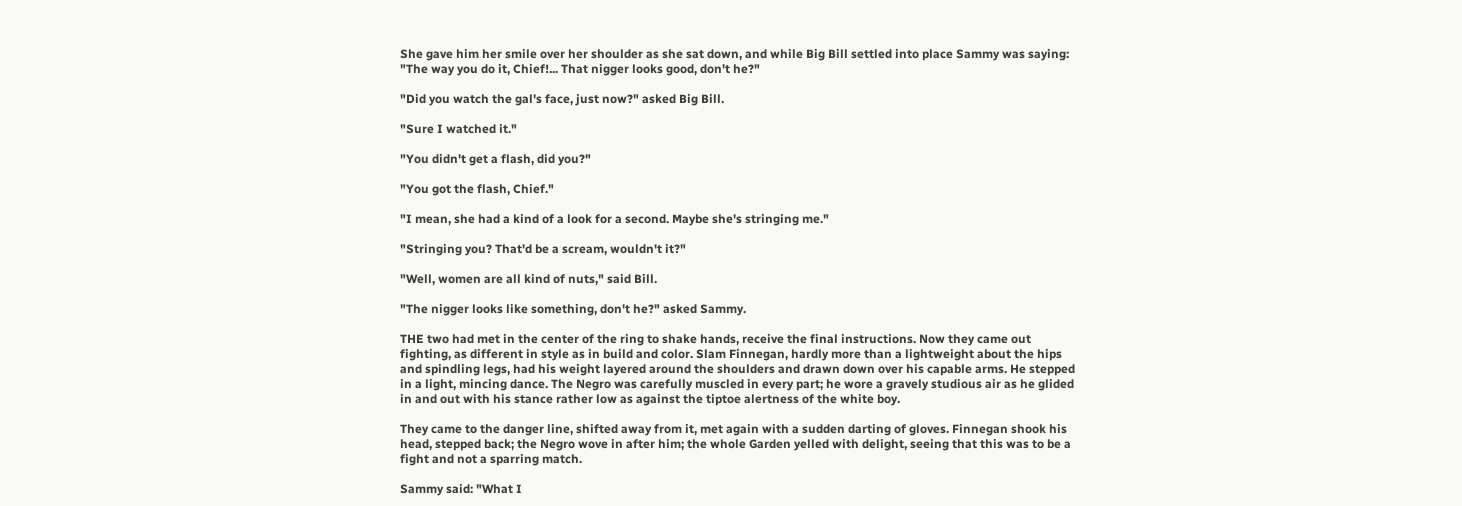She gave him her smile over her shoulder as she sat down, and while Big Bill settled into place Sammy was saying: "The way you do it, Chief!... That nigger looks good, don't he?"

"Did you watch the gal's face, just now?" asked Big Bill.

"Sure I watched it."

"You didn't get a flash, did you?"

"You got the flash, Chief."

"I mean, she had a kind of a look for a second. Maybe she's stringing me."

"Stringing you? That'd be a scream, wouldn't it?"

"Well, women are all kind of nuts," said Bill.

"The nigger looks like something, don't he?" asked Sammy.

THE two had met in the center of the ring to shake hands, receive the final instructions. Now they came out fighting, as different in style as in build and color. Slam Finnegan, hardly more than a lightweight about the hips and spindling legs, had his weight layered around the shoulders and drawn down over his capable arms. He stepped in a light, mincing dance. The Negro was carefully muscled in every part; he wore a gravely studious air as he glided in and out with his stance rather low as against the tiptoe alertness of the white boy.

They came to the danger line, shifted away from it, met again with a sudden darting of gloves. Finnegan shook his head, stepped back; the Negro wove in after him; the whole Garden yelled with delight, seeing that this was to be a fight and not a sparring match.

Sammy said: "What I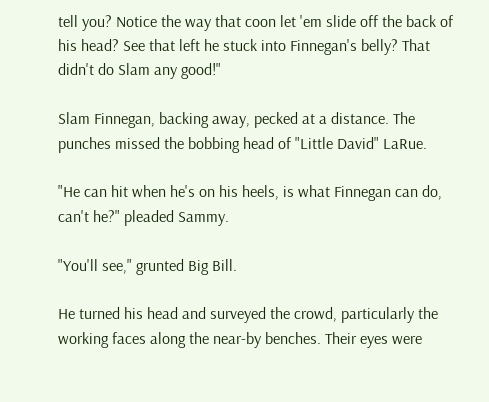tell you? Notice the way that coon let 'em slide off the back of his head? See that left he stuck into Finnegan's belly? That didn't do Slam any good!"

Slam Finnegan, backing away, pecked at a distance. The punches missed the bobbing head of "Little David" LaRue.

"He can hit when he's on his heels, is what Finnegan can do, can't he?" pleaded Sammy.

"You'll see," grunted Big Bill.

He turned his head and surveyed the crowd, particularly the working faces along the near-by benches. Their eyes were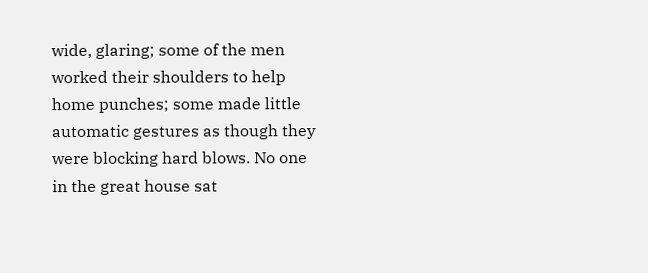wide, glaring; some of the men worked their shoulders to help home punches; some made little automatic gestures as though they were blocking hard blows. No one in the great house sat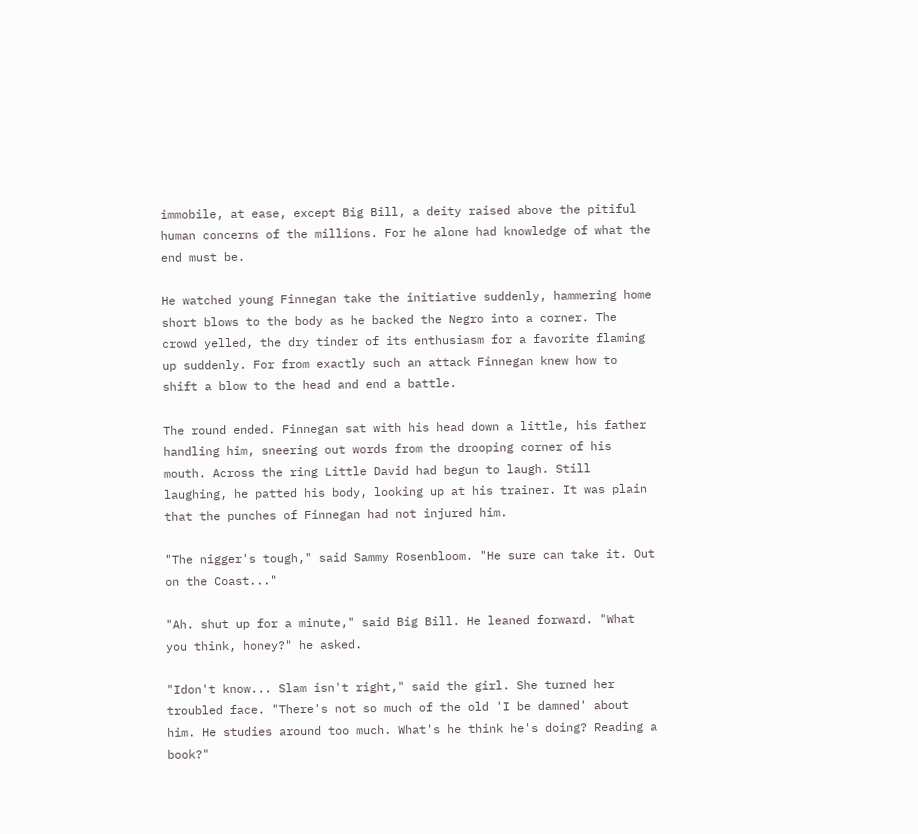immobile, at ease, except Big Bill, a deity raised above the pitiful human concerns of the millions. For he alone had knowledge of what the end must be.

He watched young Finnegan take the initiative suddenly, hammering home short blows to the body as he backed the Negro into a corner. The crowd yelled, the dry tinder of its enthusiasm for a favorite flaming up suddenly. For from exactly such an attack Finnegan knew how to shift a blow to the head and end a battle.

The round ended. Finnegan sat with his head down a little, his father handling him, sneering out words from the drooping corner of his mouth. Across the ring Little David had begun to laugh. Still laughing, he patted his body, looking up at his trainer. It was plain that the punches of Finnegan had not injured him.

"The nigger's tough," said Sammy Rosenbloom. "He sure can take it. Out on the Coast..."

"Ah. shut up for a minute," said Big Bill. He leaned forward. "What you think, honey?" he asked.

"Idon't know... Slam isn't right," said the girl. She turned her troubled face. "There's not so much of the old 'I be damned' about him. He studies around too much. What's he think he's doing? Reading a book?"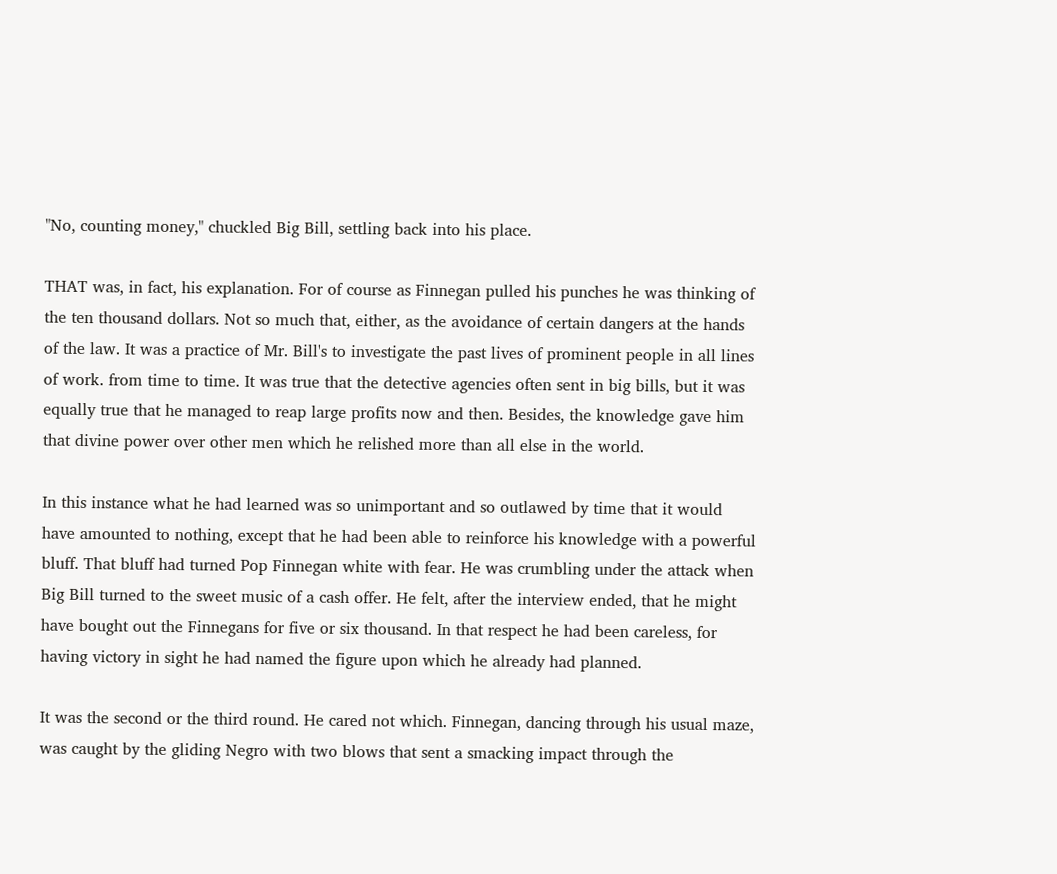"No, counting money," chuckled Big Bill, settling back into his place.

THAT was, in fact, his explanation. For of course as Finnegan pulled his punches he was thinking of the ten thousand dollars. Not so much that, either, as the avoidance of certain dangers at the hands of the law. It was a practice of Mr. Bill's to investigate the past lives of prominent people in all lines of work. from time to time. It was true that the detective agencies often sent in big bills, but it was equally true that he managed to reap large profits now and then. Besides, the knowledge gave him that divine power over other men which he relished more than all else in the world.

In this instance what he had learned was so unimportant and so outlawed by time that it would have amounted to nothing, except that he had been able to reinforce his knowledge with a powerful bluff. That bluff had turned Pop Finnegan white with fear. He was crumbling under the attack when Big Bill turned to the sweet music of a cash offer. He felt, after the interview ended, that he might have bought out the Finnegans for five or six thousand. In that respect he had been careless, for having victory in sight he had named the figure upon which he already had planned.

It was the second or the third round. He cared not which. Finnegan, dancing through his usual maze, was caught by the gliding Negro with two blows that sent a smacking impact through the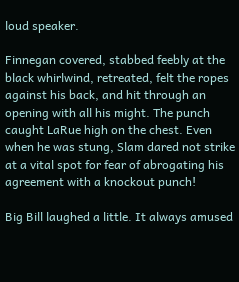loud speaker.

Finnegan covered, stabbed feebly at the black whirlwind, retreated, felt the ropes against his back, and hit through an opening with all his might. The punch caught LaRue high on the chest. Even when he was stung, Slam dared not strike at a vital spot for fear of abrogating his agreement with a knockout punch!

Big Bill laughed a little. It always amused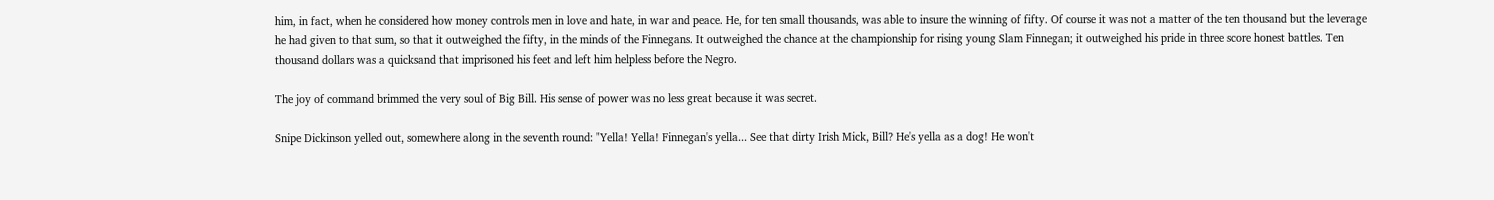him, in fact, when he considered how money controls men in love and hate, in war and peace. He, for ten small thousands, was able to insure the winning of fifty. Of course it was not a matter of the ten thousand but the leverage he had given to that sum, so that it outweighed the fifty, in the minds of the Finnegans. It outweighed the chance at the championship for rising young Slam Finnegan; it outweighed his pride in three score honest battles. Ten thousand dollars was a quicksand that imprisoned his feet and left him helpless before the Negro.

The joy of command brimmed the very soul of Big Bill. His sense of power was no less great because it was secret.

Snipe Dickinson yelled out, somewhere along in the seventh round: "Yella! Yella! Finnegan's yella... See that dirty Irish Mick, Bill? He's yella as a dog! He won't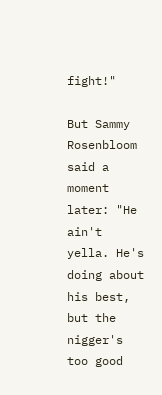fight!"

But Sammy Rosenbloom said a moment later: "He ain't yella. He's doing about his best, but the nigger's too good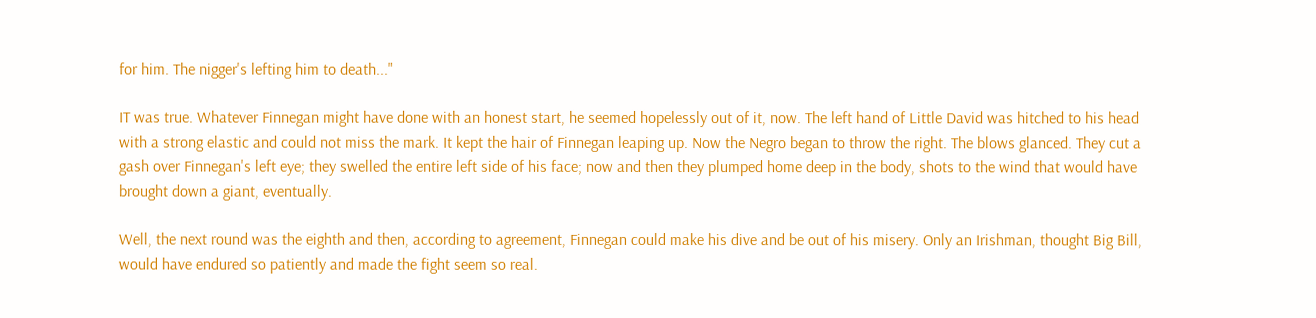for him. The nigger's lefting him to death..."

IT was true. Whatever Finnegan might have done with an honest start, he seemed hopelessly out of it, now. The left hand of Little David was hitched to his head with a strong elastic and could not miss the mark. It kept the hair of Finnegan leaping up. Now the Negro began to throw the right. The blows glanced. They cut a gash over Finnegan's left eye; they swelled the entire left side of his face; now and then they plumped home deep in the body, shots to the wind that would have brought down a giant, eventually.

Well, the next round was the eighth and then, according to agreement, Finnegan could make his dive and be out of his misery. Only an Irishman, thought Big Bill, would have endured so patiently and made the fight seem so real.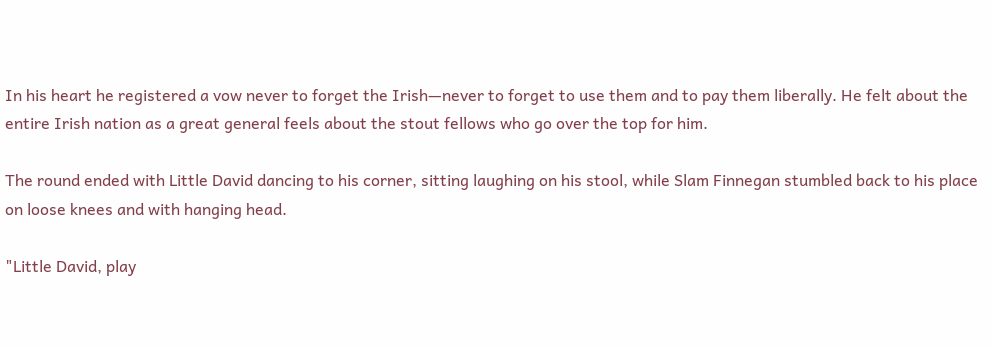In his heart he registered a vow never to forget the Irish—never to forget to use them and to pay them liberally. He felt about the entire Irish nation as a great general feels about the stout fellows who go over the top for him.

The round ended with Little David dancing to his corner, sitting laughing on his stool, while Slam Finnegan stumbled back to his place on loose knees and with hanging head.

"Little David, play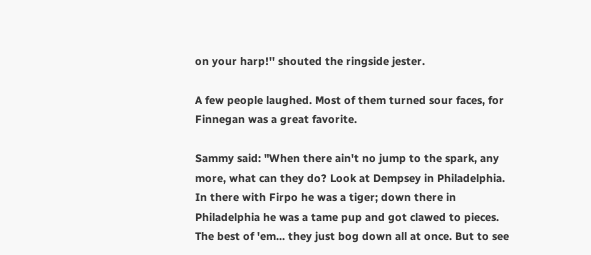on your harp!'' shouted the ringside jester.

A few people laughed. Most of them turned sour faces, for Finnegan was a great favorite.

Sammy said: "When there ain't no jump to the spark, any more, what can they do? Look at Dempsey in Philadelphia. In there with Firpo he was a tiger; down there in Philadelphia he was a tame pup and got clawed to pieces. The best of 'em... they just bog down all at once. But to see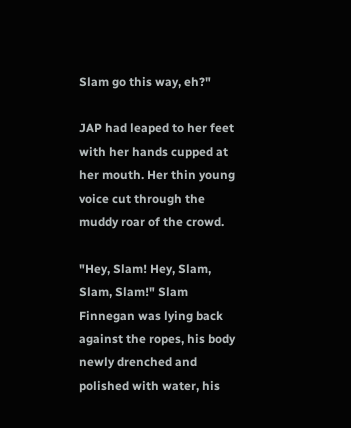Slam go this way, eh?"

JAP had leaped to her feet with her hands cupped at her mouth. Her thin young voice cut through the muddy roar of the crowd.

"Hey, Slam! Hey, Slam, Slam, Slam!" Slam Finnegan was lying back against the ropes, his body newly drenched and polished with water, his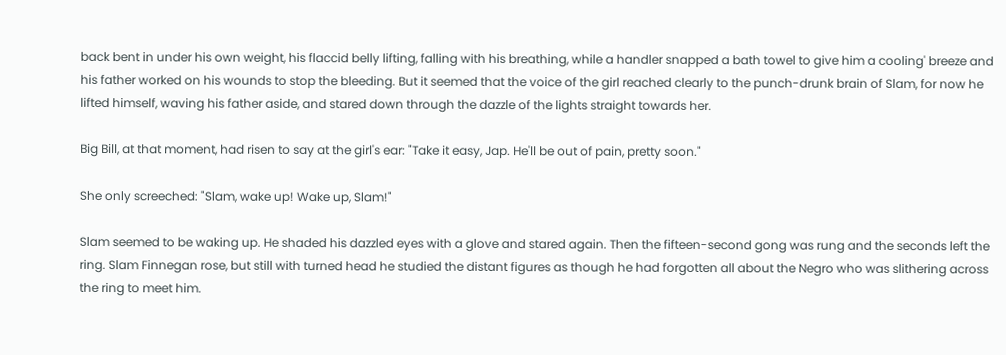back bent in under his own weight, his flaccid belly lifting, falling with his breathing, while a handler snapped a bath towel to give him a cooling' breeze and his father worked on his wounds to stop the bleeding. But it seemed that the voice of the girl reached clearly to the punch-drunk brain of Slam, for now he lifted himself, waving his father aside, and stared down through the dazzle of the lights straight towards her.

Big Bill, at that moment, had risen to say at the girl's ear: "Take it easy, Jap. He'll be out of pain, pretty soon."

She only screeched: "Slam, wake up! Wake up, Slam!"

Slam seemed to be waking up. He shaded his dazzled eyes with a glove and stared again. Then the fifteen-second gong was rung and the seconds left the ring. Slam Finnegan rose, but still with turned head he studied the distant figures as though he had forgotten all about the Negro who was slithering across the ring to meet him.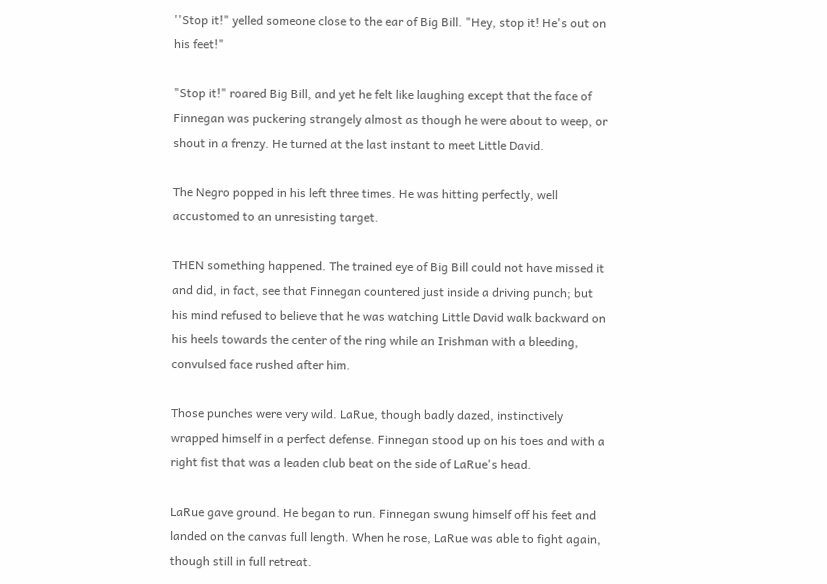''Stop it!" yelled someone close to the ear of Big Bill. "Hey, stop it! He's out on his feet!"

"Stop it!" roared Big Bill, and yet he felt like laughing except that the face of Finnegan was puckering strangely almost as though he were about to weep, or shout in a frenzy. He turned at the last instant to meet Little David.

The Negro popped in his left three times. He was hitting perfectly, well accustomed to an unresisting target.

THEN something happened. The trained eye of Big Bill could not have missed it and did, in fact, see that Finnegan countered just inside a driving punch; but his mind refused to believe that he was watching Little David walk backward on his heels towards the center of the ring while an Irishman with a bleeding, convulsed face rushed after him.

Those punches were very wild. LaRue, though badly dazed, instinctively wrapped himself in a perfect defense. Finnegan stood up on his toes and with a right fist that was a leaden club beat on the side of LaRue's head.

LaRue gave ground. He began to run. Finnegan swung himself off his feet and landed on the canvas full length. When he rose, LaRue was able to fight again, though still in full retreat.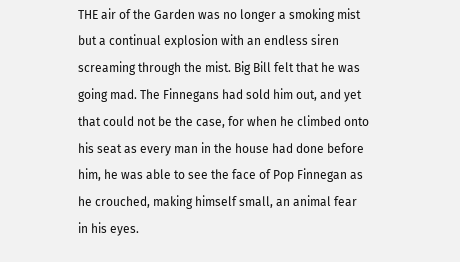THE air of the Garden was no longer a smoking mist but a continual explosion with an endless siren screaming through the mist. Big Bill felt that he was going mad. The Finnegans had sold him out, and yet that could not be the case, for when he climbed onto his seat as every man in the house had done before him, he was able to see the face of Pop Finnegan as he crouched, making himself small, an animal fear in his eyes.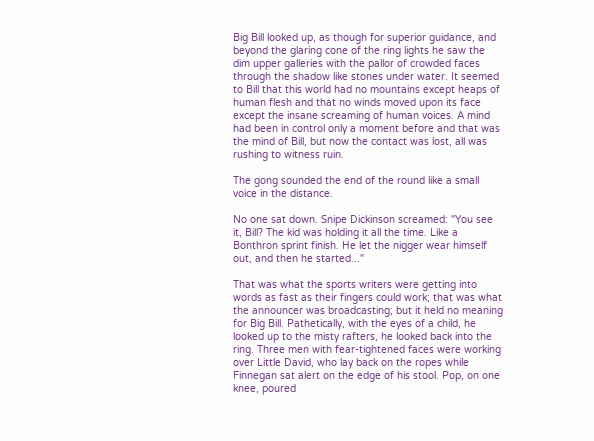Big Bill looked up, as though for superior guidance, and beyond the glaring cone of the ring lights he saw the dim upper galleries with the pallor of crowded faces through the shadow like stones under water. It seemed to Bill that this world had no mountains except heaps of human flesh and that no winds moved upon its face except the insane screaming of human voices. A mind had been in control only a moment before and that was the mind of Bill, but now the contact was lost, all was rushing to witness ruin.

The gong sounded the end of the round like a small voice in the distance.

No one sat down. Snipe Dickinson screamed: "You see it, Bill? The kid was holding it all the time. Like a Bonthron sprint finish. He let the nigger wear himself out, and then he started..."

That was what the sports writers were getting into words as fast as their fingers could work; that was what the announcer was broadcasting; but it held no meaning for Big Bill. Pathetically, with the eyes of a child, he looked up to the misty rafters, he looked back into the ring. Three men with fear-tightened faces were working over Little David, who lay back on the ropes while Finnegan sat alert on the edge of his stool. Pop, on one knee, poured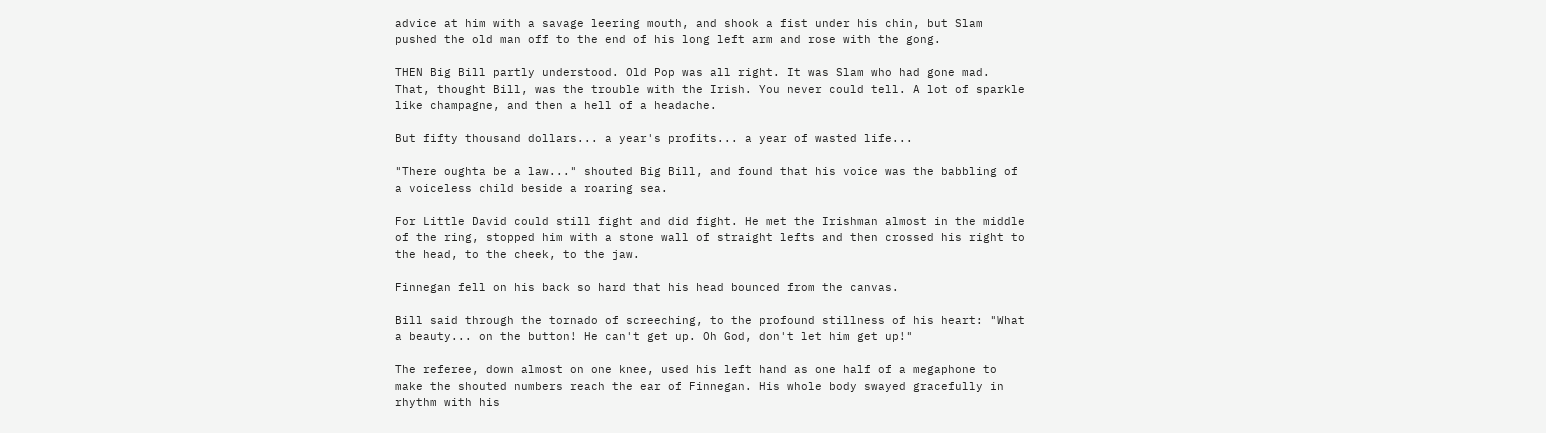advice at him with a savage leering mouth, and shook a fist under his chin, but Slam pushed the old man off to the end of his long left arm and rose with the gong.

THEN Big Bill partly understood. Old Pop was all right. It was Slam who had gone mad. That, thought Bill, was the trouble with the Irish. You never could tell. A lot of sparkle like champagne, and then a hell of a headache.

But fifty thousand dollars... a year's profits... a year of wasted life...

"There oughta be a law..." shouted Big Bill, and found that his voice was the babbling of a voiceless child beside a roaring sea.

For Little David could still fight and did fight. He met the Irishman almost in the middle of the ring, stopped him with a stone wall of straight lefts and then crossed his right to the head, to the cheek, to the jaw.

Finnegan fell on his back so hard that his head bounced from the canvas.

Bill said through the tornado of screeching, to the profound stillness of his heart: "What a beauty... on the button! He can't get up. Oh God, don't let him get up!"

The referee, down almost on one knee, used his left hand as one half of a megaphone to make the shouted numbers reach the ear of Finnegan. His whole body swayed gracefully in rhythm with his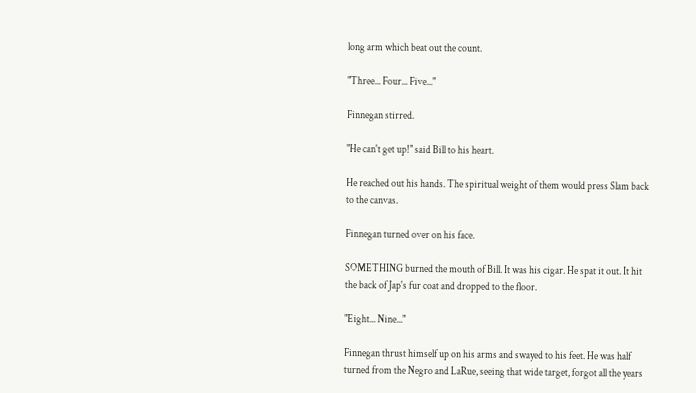long arm which beat out the count.

"Three... Four... Five..."

Finnegan stirred.

"He can't get up!" said Bill to his heart.

He reached out his hands. The spiritual weight of them would press Slam back to the canvas.

Finnegan turned over on his face.

SOMETHING burned the mouth of Bill. It was his cigar. He spat it out. It hit the back of Jap's fur coat and dropped to the floor.

"Eight... Nine..."

Finnegan thrust himself up on his arms and swayed to his feet. He was half turned from the Negro and LaRue, seeing that wide target, forgot all the years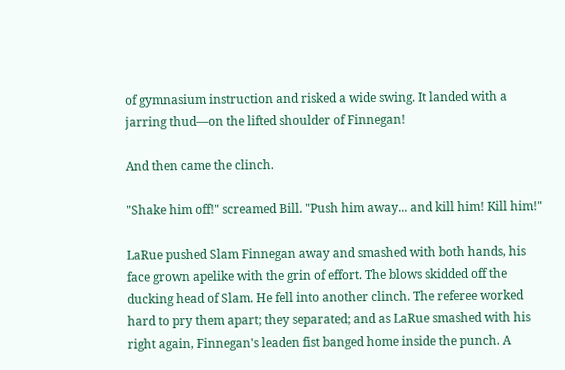of gymnasium instruction and risked a wide swing. It landed with a jarring thud—on the lifted shoulder of Finnegan!

And then came the clinch.

"Shake him off!" screamed Bill. "Push him away... and kill him! Kill him!"

LaRue pushed Slam Finnegan away and smashed with both hands, his face grown apelike with the grin of effort. The blows skidded off the ducking head of Slam. He fell into another clinch. The referee worked hard to pry them apart; they separated; and as LaRue smashed with his right again, Finnegan's leaden fist banged home inside the punch. A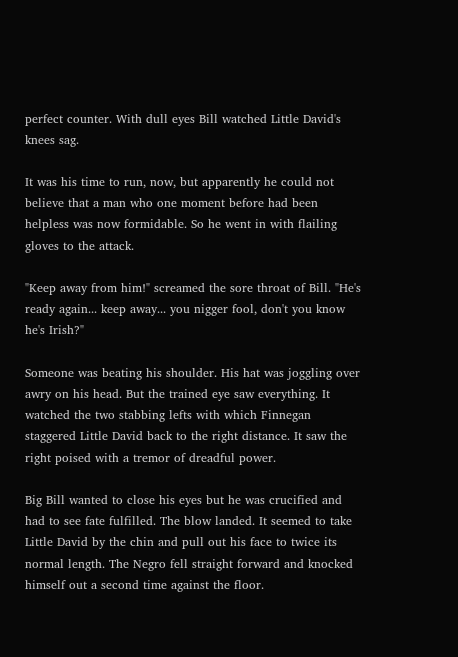perfect counter. With dull eyes Bill watched Little David's knees sag.

It was his time to run, now, but apparently he could not believe that a man who one moment before had been helpless was now formidable. So he went in with flailing gloves to the attack.

"Keep away from him!" screamed the sore throat of Bill. "He's ready again... keep away... you nigger fool, don't you know he's Irish?"

Someone was beating his shoulder. His hat was joggling over awry on his head. But the trained eye saw everything. It watched the two stabbing lefts with which Finnegan staggered Little David back to the right distance. It saw the right poised with a tremor of dreadful power.

Big Bill wanted to close his eyes but he was crucified and had to see fate fulfilled. The blow landed. It seemed to take Little David by the chin and pull out his face to twice its normal length. The Negro fell straight forward and knocked himself out a second time against the floor.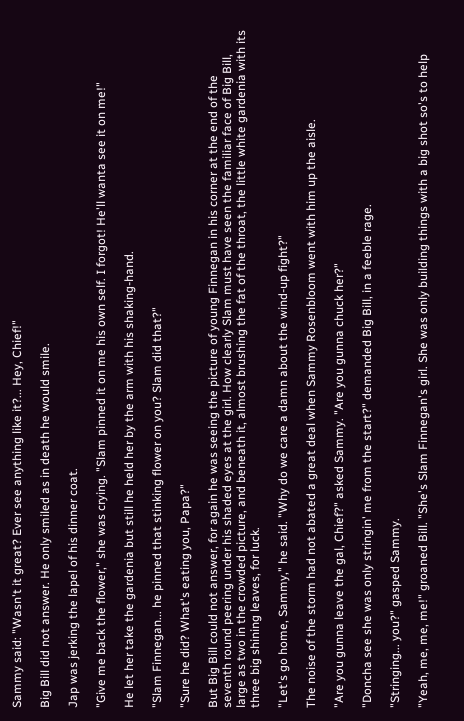Sammy said: "Wasn't it great? Ever see anything like it?... Hey, Chief!"

Big Bill did not answer. He only smiled as in death he would smile.

Jap was jerking the lapel of his dinner coat.

"Give me back the flower," she was crying. "Slam pinned it on me his own self. I forgot! He'll wanta see it on me!"

He let her take the gardenia but still he held her by the arm with his shaking-hand.

"Slam Finnegan... he pinned that stinking flower on you? Slam did that?"

"Sure he did? What's eating you, Papa?"

But Big Bill could not answer, for again he was seeing the picture of young Finnegan in his corner at the end of the seventh round peering under his shaded eyes at the girl. How clearly Slam must have seen the familiar face of Big Bill, large as two in the crowded picture, and beneath it, almost brushing the fat of the throat, the little white gardenia with its three big shining leaves, for luck.

"Let's go home, Sammy," he said. "Why do we care a damn about the wind-up fight?"

The noise of the storm had not abated a great deal when Sammy Rosenbloom went with him up the aisle.

"Are you gunna leave the gal, Chief?" asked Sammy. "Are you gunna chuck her?"

"Doncha see she was only stringin' me from the start?" demanded Big Bill, in a feeble rage.

"Stringing... you?" gasped Sammy.

"Yeah, me, me, me!" groaned Bill. "She's Slam Finnegan's girl. She was only building things with a big shot so's to help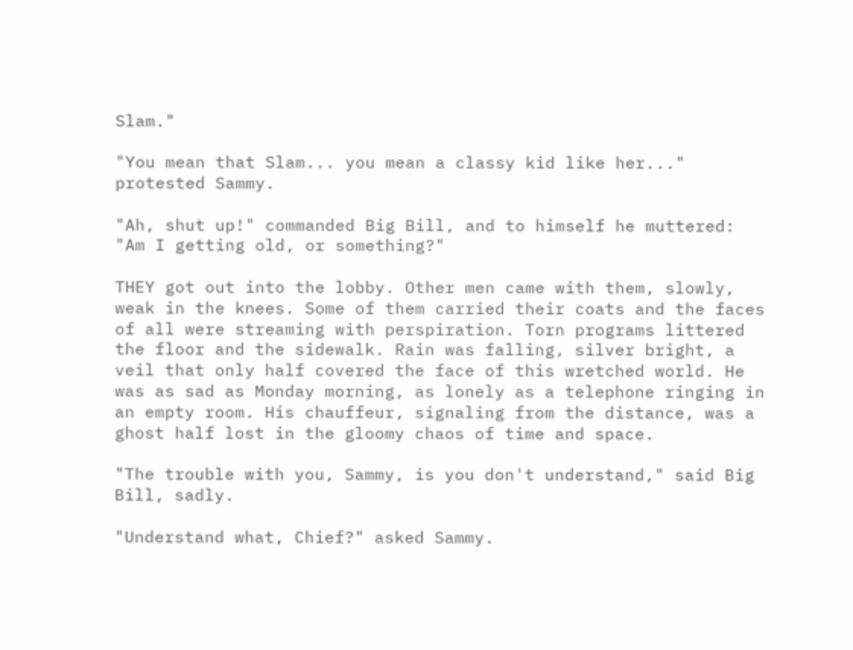Slam."

"You mean that Slam... you mean a classy kid like her..." protested Sammy.

"Ah, shut up!" commanded Big Bill, and to himself he muttered: "Am I getting old, or something?"

THEY got out into the lobby. Other men came with them, slowly, weak in the knees. Some of them carried their coats and the faces of all were streaming with perspiration. Torn programs littered the floor and the sidewalk. Rain was falling, silver bright, a veil that only half covered the face of this wretched world. He was as sad as Monday morning, as lonely as a telephone ringing in an empty room. His chauffeur, signaling from the distance, was a ghost half lost in the gloomy chaos of time and space.

"The trouble with you, Sammy, is you don't understand," said Big Bill, sadly.

"Understand what, Chief?" asked Sammy.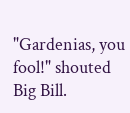"Gardenias, you fool!" shouted Big Bill.